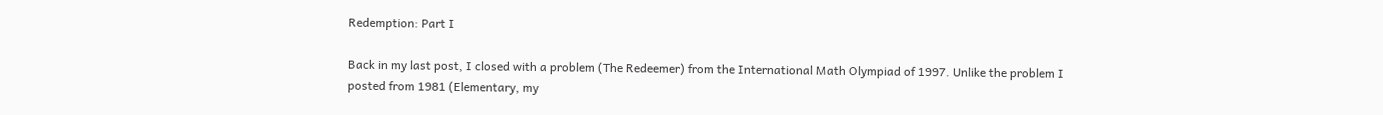Redemption: Part I

Back in my last post, I closed with a problem (The Redeemer) from the International Math Olympiad of 1997. Unlike the problem I posted from 1981 (Elementary, my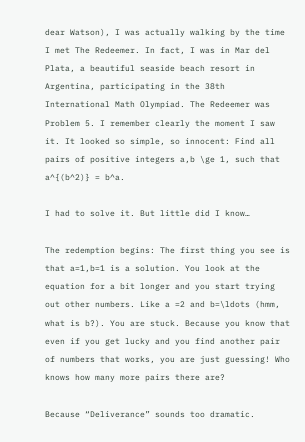dear Watson), I was actually walking by the time I met The Redeemer. In fact, I was in Mar del Plata, a beautiful seaside beach resort in Argentina, participating in the 38th International Math Olympiad. The Redeemer was Problem 5. I remember clearly the moment I saw it. It looked so simple, so innocent: Find all pairs of positive integers a,b \ge 1, such that a^{(b^2)} = b^a.

I had to solve it. But little did I know…

The redemption begins: The first thing you see is that a=1,b=1 is a solution. You look at the equation for a bit longer and you start trying out other numbers. Like a =2 and b=\ldots (hmm, what is b?). You are stuck. Because you know that even if you get lucky and you find another pair of numbers that works, you are just guessing! Who knows how many more pairs there are?

Because “Deliverance” sounds too dramatic.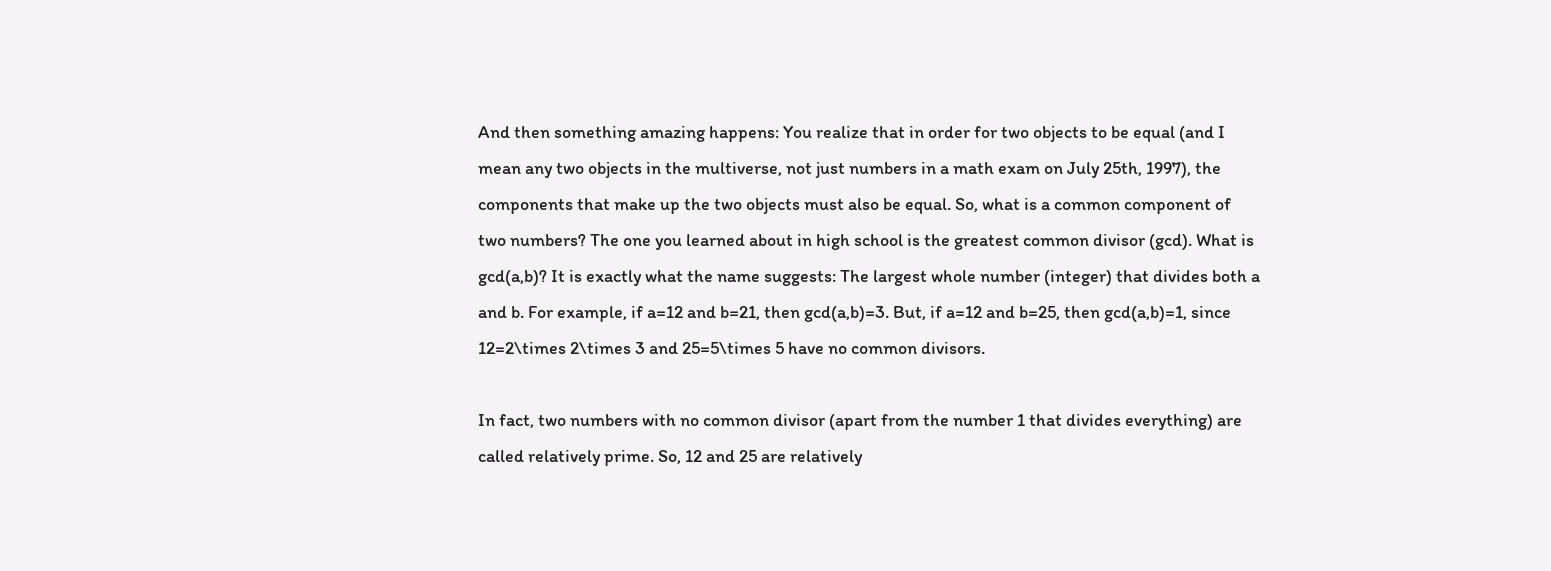And then something amazing happens: You realize that in order for two objects to be equal (and I mean any two objects in the multiverse, not just numbers in a math exam on July 25th, 1997), the components that make up the two objects must also be equal. So, what is a common component of two numbers? The one you learned about in high school is the greatest common divisor (gcd). What is gcd(a,b)? It is exactly what the name suggests: The largest whole number (integer) that divides both a and b. For example, if a=12 and b=21, then gcd(a,b)=3. But, if a=12 and b=25, then gcd(a,b)=1, since 12=2\times 2\times 3 and 25=5\times 5 have no common divisors.

In fact, two numbers with no common divisor (apart from the number 1 that divides everything) are called relatively prime. So, 12 and 25 are relatively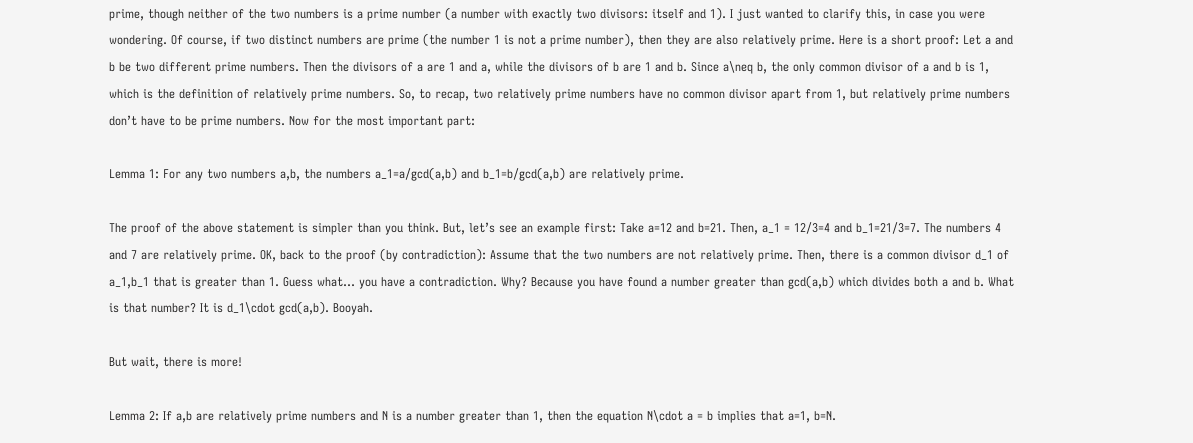prime, though neither of the two numbers is a prime number (a number with exactly two divisors: itself and 1). I just wanted to clarify this, in case you were wondering. Of course, if two distinct numbers are prime (the number 1 is not a prime number), then they are also relatively prime. Here is a short proof: Let a and b be two different prime numbers. Then the divisors of a are 1 and a, while the divisors of b are 1 and b. Since a\neq b, the only common divisor of a and b is 1, which is the definition of relatively prime numbers. So, to recap, two relatively prime numbers have no common divisor apart from 1, but relatively prime numbers don’t have to be prime numbers. Now for the most important part:

Lemma 1: For any two numbers a,b, the numbers a_1=a/gcd(a,b) and b_1=b/gcd(a,b) are relatively prime.

The proof of the above statement is simpler than you think. But, let’s see an example first: Take a=12 and b=21. Then, a_1 = 12/3=4 and b_1=21/3=7. The numbers 4 and 7 are relatively prime. OK, back to the proof (by contradiction): Assume that the two numbers are not relatively prime. Then, there is a common divisor d_1 of a_1,b_1 that is greater than 1. Guess what… you have a contradiction. Why? Because you have found a number greater than gcd(a,b) which divides both a and b. What is that number? It is d_1\cdot gcd(a,b). Booyah.

But wait, there is more!

Lemma 2: If a,b are relatively prime numbers and N is a number greater than 1, then the equation N\cdot a = b implies that a=1, b=N.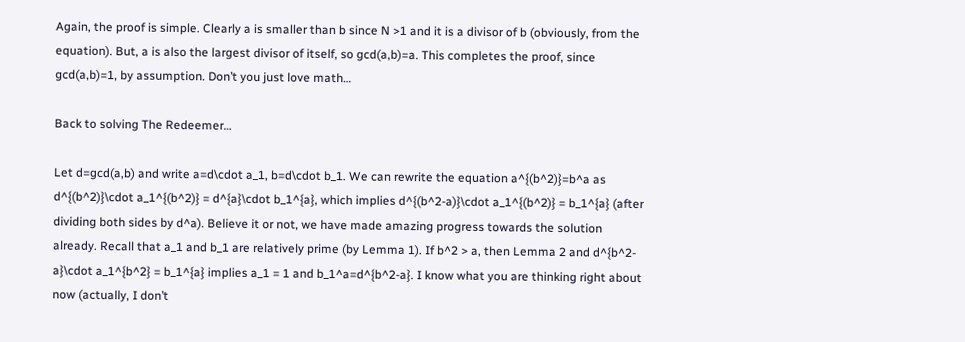Again, the proof is simple. Clearly a is smaller than b since N >1 and it is a divisor of b (obviously, from the equation). But, a is also the largest divisor of itself, so gcd(a,b)=a. This completes the proof, since gcd(a,b)=1, by assumption. Don’t you just love math…

Back to solving The Redeemer…

Let d=gcd(a,b) and write a=d\cdot a_1, b=d\cdot b_1. We can rewrite the equation a^{(b^2)}=b^a as d^{(b^2)}\cdot a_1^{(b^2)} = d^{a}\cdot b_1^{a}, which implies d^{(b^2-a)}\cdot a_1^{(b^2)} = b_1^{a} (after dividing both sides by d^a). Believe it or not, we have made amazing progress towards the solution already. Recall that a_1 and b_1 are relatively prime (by Lemma 1). If b^2 > a, then Lemma 2 and d^{b^2-a}\cdot a_1^{b^2} = b_1^{a} implies a_1 = 1 and b_1^a=d^{b^2-a}. I know what you are thinking right about now (actually, I don’t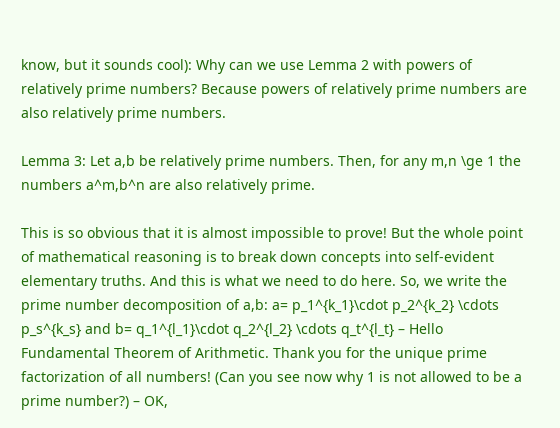know, but it sounds cool): Why can we use Lemma 2 with powers of relatively prime numbers? Because powers of relatively prime numbers are also relatively prime numbers.

Lemma 3: Let a,b be relatively prime numbers. Then, for any m,n \ge 1 the numbers a^m,b^n are also relatively prime.

This is so obvious that it is almost impossible to prove! But the whole point of mathematical reasoning is to break down concepts into self-evident elementary truths. And this is what we need to do here. So, we write the prime number decomposition of a,b: a= p_1^{k_1}\cdot p_2^{k_2} \cdots p_s^{k_s} and b= q_1^{l_1}\cdot q_2^{l_2} \cdots q_t^{l_t} – Hello Fundamental Theorem of Arithmetic. Thank you for the unique prime factorization of all numbers! (Can you see now why 1 is not allowed to be a prime number?) – OK,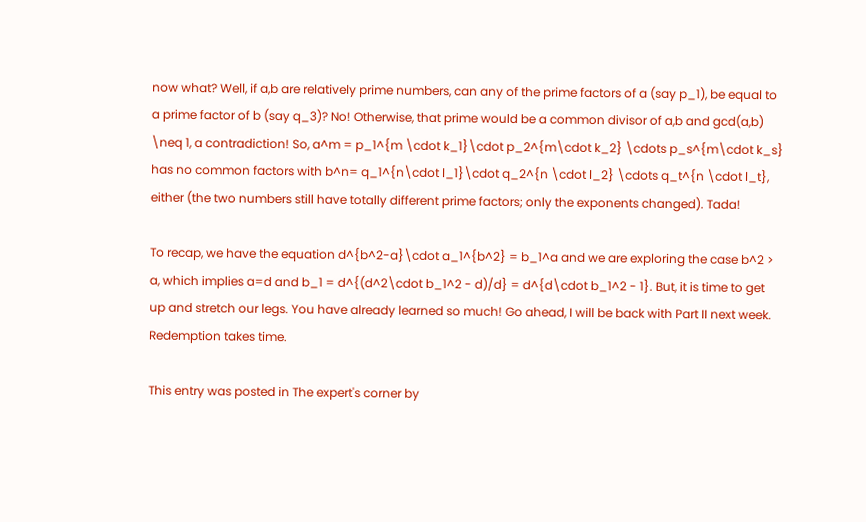now what? Well, if a,b are relatively prime numbers, can any of the prime factors of a (say p_1), be equal to a prime factor of b (say q_3)? No! Otherwise, that prime would be a common divisor of a,b and gcd(a,b) \neq 1, a contradiction! So, a^m = p_1^{m \cdot k_1}\cdot p_2^{m\cdot k_2} \cdots p_s^{m\cdot k_s} has no common factors with b^n= q_1^{n\cdot l_1}\cdot q_2^{n \cdot l_2} \cdots q_t^{n \cdot l_t}, either (the two numbers still have totally different prime factors; only the exponents changed). Tada!

To recap, we have the equation d^{b^2-a}\cdot a_1^{b^2} = b_1^a and we are exploring the case b^2 > a, which implies a=d and b_1 = d^{(d^2\cdot b_1^2 - d)/d} = d^{d\cdot b_1^2 - 1}. But, it is time to get up and stretch our legs. You have already learned so much! Go ahead, I will be back with Part II next week. Redemption takes time.

This entry was posted in The expert's corner by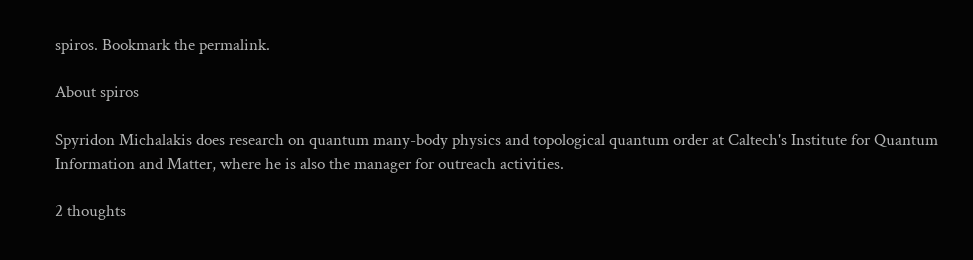spiros. Bookmark the permalink.

About spiros

Spyridon Michalakis does research on quantum many-body physics and topological quantum order at Caltech's Institute for Quantum Information and Matter, where he is also the manager for outreach activities.

2 thoughts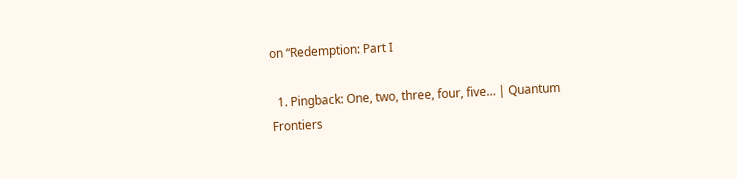on “Redemption: Part I

  1. Pingback: One, two, three, four, five… | Quantum Frontiers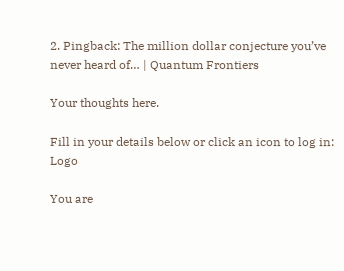2. Pingback: The million dollar conjecture you’ve never heard of… | Quantum Frontiers

Your thoughts here.

Fill in your details below or click an icon to log in: Logo

You are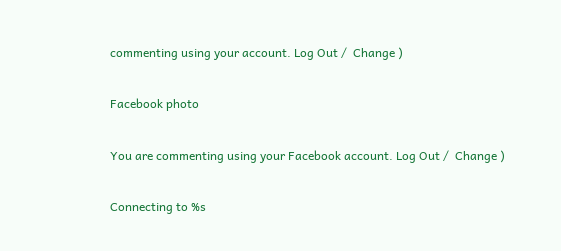commenting using your account. Log Out /  Change )

Facebook photo

You are commenting using your Facebook account. Log Out /  Change )

Connecting to %s